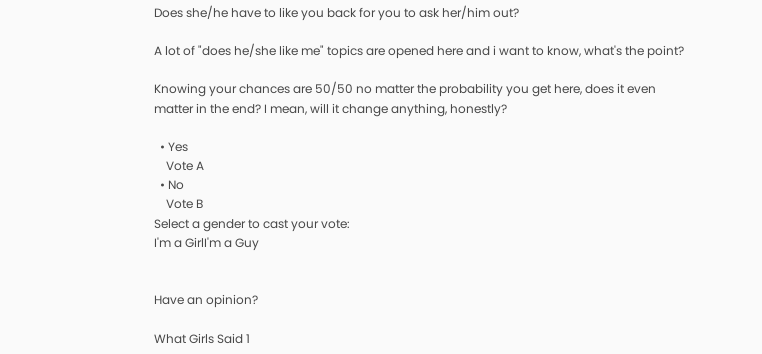Does she/he have to like you back for you to ask her/him out?

A lot of "does he/she like me" topics are opened here and i want to know, what's the point?

Knowing your chances are 50/50 no matter the probability you get here, does it even matter in the end? I mean, will it change anything, honestly?

  • Yes
    Vote A
  • No
    Vote B
Select a gender to cast your vote:
I'm a GirlI'm a Guy


Have an opinion?

What Girls Said 1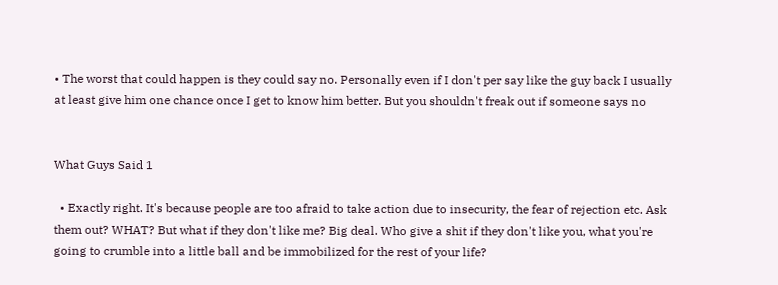• The worst that could happen is they could say no. Personally even if I don't per say like the guy back I usually at least give him one chance once I get to know him better. But you shouldn't freak out if someone says no


What Guys Said 1

  • Exactly right. It's because people are too afraid to take action due to insecurity, the fear of rejection etc. Ask them out? WHAT? But what if they don't like me? Big deal. Who give a shit if they don't like you, what you're going to crumble into a little ball and be immobilized for the rest of your life?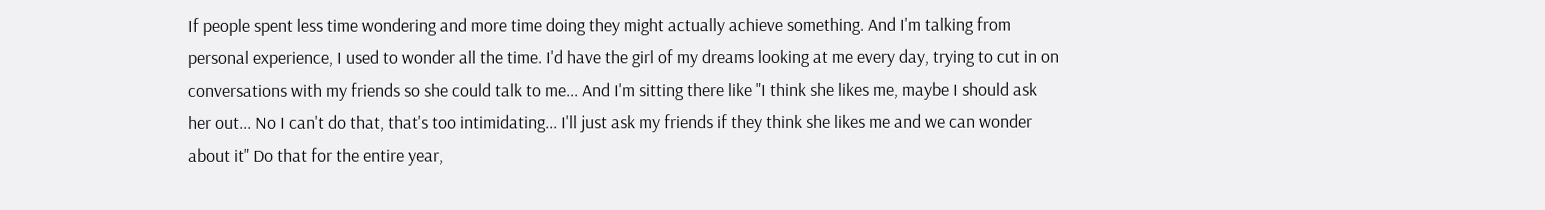If people spent less time wondering and more time doing they might actually achieve something. And I'm talking from personal experience, I used to wonder all the time. I'd have the girl of my dreams looking at me every day, trying to cut in on conversations with my friends so she could talk to me... And I'm sitting there like "I think she likes me, maybe I should ask her out... No I can't do that, that's too intimidating... I'll just ask my friends if they think she likes me and we can wonder about it" Do that for the entire year,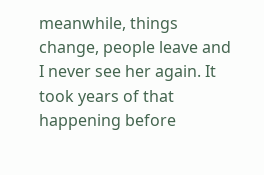meanwhile, things change, people leave and I never see her again. It took years of that happening before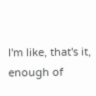I'm like, that's it, enough of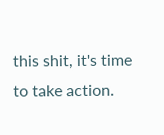this shit, it's time to take action.